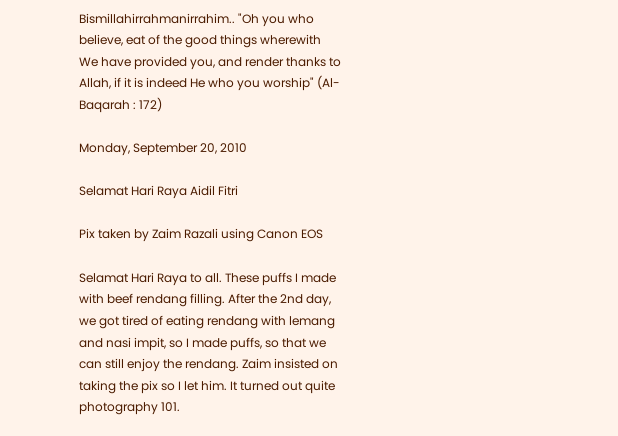Bismillahirrahmanirrahim.. "Oh you who believe, eat of the good things wherewith We have provided you, and render thanks to Allah, if it is indeed He who you worship" (Al-Baqarah : 172)

Monday, September 20, 2010

Selamat Hari Raya Aidil Fitri

Pix taken by Zaim Razali using Canon EOS

Selamat Hari Raya to all. These puffs I made with beef rendang filling. After the 2nd day, we got tired of eating rendang with lemang and nasi impit, so I made puffs, so that we can still enjoy the rendang. Zaim insisted on taking the pix so I let him. It turned out quite photography 101.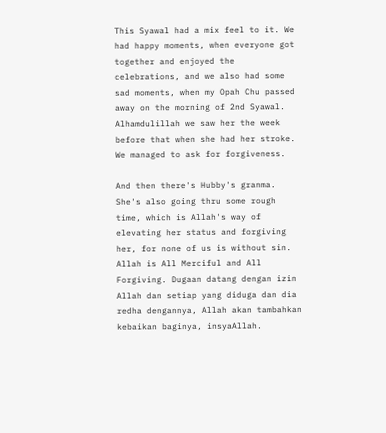This Syawal had a mix feel to it. We had happy moments, when everyone got together and enjoyed the celebrations, and we also had some sad moments, when my Opah Chu passed away on the morning of 2nd Syawal. Alhamdulillah we saw her the week before that when she had her stroke. We managed to ask for forgiveness.

And then there's Hubby's granma. She's also going thru some rough time, which is Allah's way of elevating her status and forgiving her, for none of us is without sin. Allah is All Merciful and All Forgiving. Dugaan datang dengan izin Allah dan setiap yang diduga dan dia redha dengannya, Allah akan tambahkan kebaikan baginya, insyaAllah.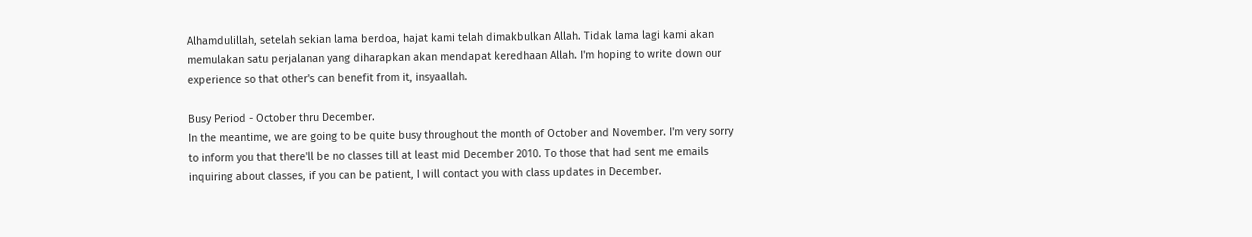Alhamdulillah, setelah sekian lama berdoa, hajat kami telah dimakbulkan Allah. Tidak lama lagi kami akan memulakan satu perjalanan yang diharapkan akan mendapat keredhaan Allah. I'm hoping to write down our experience so that other's can benefit from it, insyaallah.

Busy Period - October thru December.
In the meantime, we are going to be quite busy throughout the month of October and November. I'm very sorry to inform you that there'll be no classes till at least mid December 2010. To those that had sent me emails inquiring about classes, if you can be patient, I will contact you with class updates in December.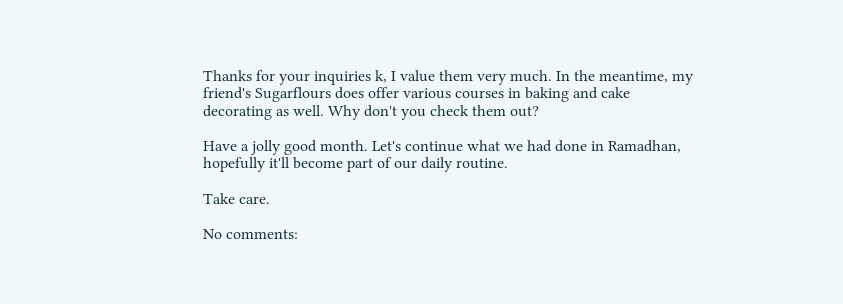Thanks for your inquiries k, I value them very much. In the meantime, my friend's Sugarflours does offer various courses in baking and cake decorating as well. Why don't you check them out?

Have a jolly good month. Let's continue what we had done in Ramadhan, hopefully it'll become part of our daily routine.

Take care.

No comments: